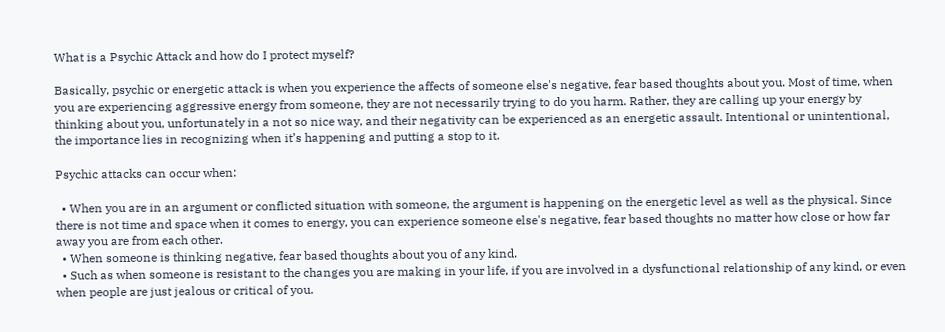What is a Psychic Attack and how do I protect myself?

Basically, psychic or energetic attack is when you experience the affects of someone else's negative, fear based thoughts about you. Most of time, when you are experiencing aggressive energy from someone, they are not necessarily trying to do you harm. Rather, they are calling up your energy by thinking about you, unfortunately in a not so nice way, and their negativity can be experienced as an energetic assault. Intentional or unintentional, the importance lies in recognizing when it’s happening and putting a stop to it.

Psychic attacks can occur when:

  • When you are in an argument or conflicted situation with someone, the argument is happening on the energetic level as well as the physical. Since there is not time and space when it comes to energy, you can experience someone else's negative, fear based thoughts no matter how close or how far away you are from each other.
  • When someone is thinking negative, fear based thoughts about you of any kind.
  • Such as when someone is resistant to the changes you are making in your life, if you are involved in a dysfunctional relationship of any kind, or even when people are just jealous or critical of you.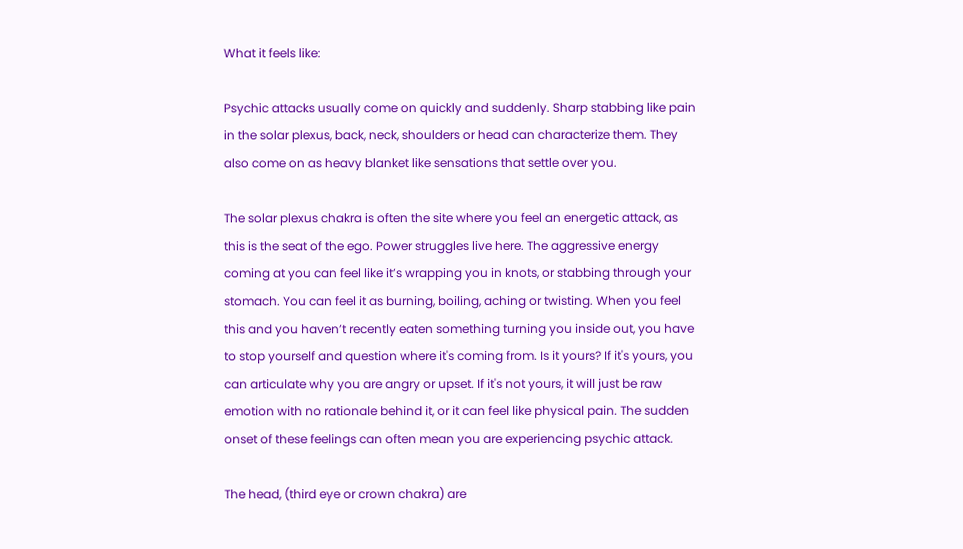What it feels like:

Psychic attacks usually come on quickly and suddenly. Sharp stabbing like pain in the solar plexus, back, neck, shoulders or head can characterize them. They also come on as heavy blanket like sensations that settle over you.

The solar plexus chakra is often the site where you feel an energetic attack, as this is the seat of the ego. Power struggles live here. The aggressive energy coming at you can feel like it’s wrapping you in knots, or stabbing through your stomach. You can feel it as burning, boiling, aching or twisting. When you feel this and you haven’t recently eaten something turning you inside out, you have to stop yourself and question where it's coming from. Is it yours? If it's yours, you can articulate why you are angry or upset. If it's not yours, it will just be raw emotion with no rationale behind it, or it can feel like physical pain. The sudden onset of these feelings can often mean you are experiencing psychic attack.

The head, (third eye or crown chakra) are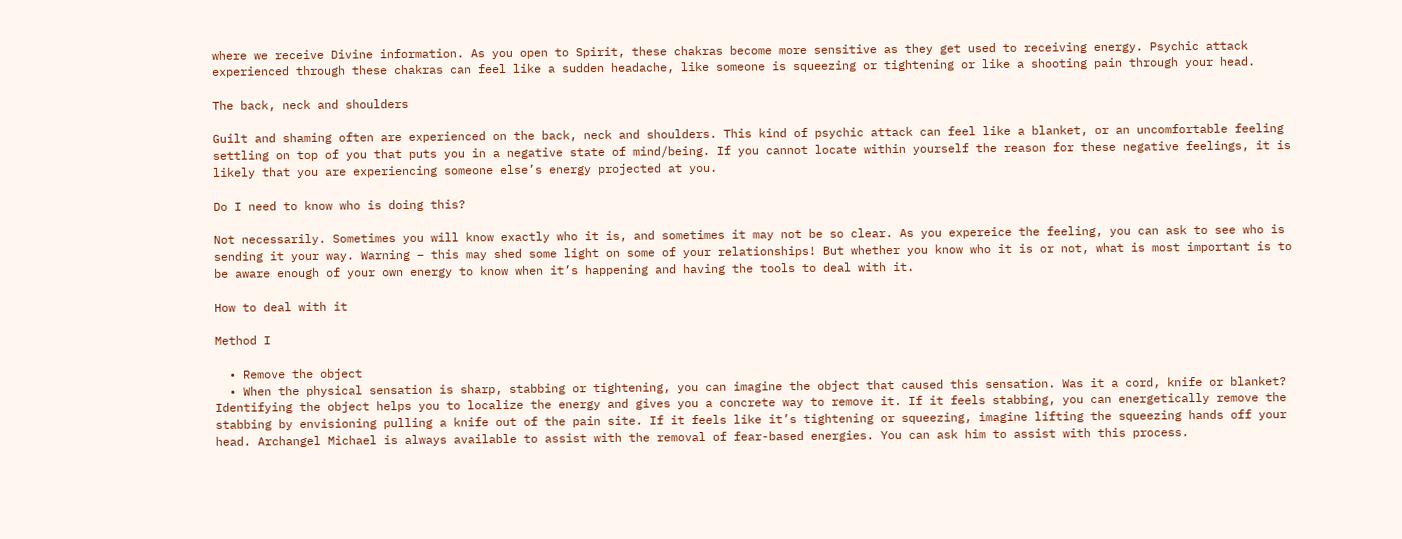where we receive Divine information. As you open to Spirit, these chakras become more sensitive as they get used to receiving energy. Psychic attack experienced through these chakras can feel like a sudden headache, like someone is squeezing or tightening or like a shooting pain through your head.

The back, neck and shoulders

Guilt and shaming often are experienced on the back, neck and shoulders. This kind of psychic attack can feel like a blanket, or an uncomfortable feeling settling on top of you that puts you in a negative state of mind/being. If you cannot locate within yourself the reason for these negative feelings, it is likely that you are experiencing someone else’s energy projected at you.

Do I need to know who is doing this?

Not necessarily. Sometimes you will know exactly who it is, and sometimes it may not be so clear. As you expereice the feeling, you can ask to see who is sending it your way. Warning – this may shed some light on some of your relationships! But whether you know who it is or not, what is most important is to be aware enough of your own energy to know when it’s happening and having the tools to deal with it.

How to deal with it

Method I

  • Remove the object
  • When the physical sensation is sharp, stabbing or tightening, you can imagine the object that caused this sensation. Was it a cord, knife or blanket? Identifying the object helps you to localize the energy and gives you a concrete way to remove it. If it feels stabbing, you can energetically remove the stabbing by envisioning pulling a knife out of the pain site. If it feels like it’s tightening or squeezing, imagine lifting the squeezing hands off your head. Archangel Michael is always available to assist with the removal of fear-based energies. You can ask him to assist with this process.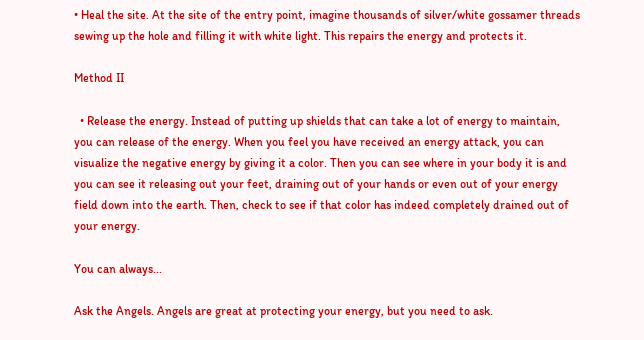• Heal the site. At the site of the entry point, imagine thousands of silver/white gossamer threads sewing up the hole and filling it with white light. This repairs the energy and protects it.

Method II

  • Release the energy. Instead of putting up shields that can take a lot of energy to maintain, you can release of the energy. When you feel you have received an energy attack, you can visualize the negative energy by giving it a color. Then you can see where in your body it is and you can see it releasing out your feet, draining out of your hands or even out of your energy field down into the earth. Then, check to see if that color has indeed completely drained out of your energy.

You can always...

Ask the Angels. Angels are great at protecting your energy, but you need to ask.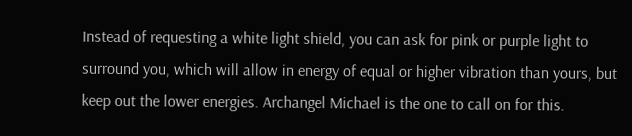Instead of requesting a white light shield, you can ask for pink or purple light to surround you, which will allow in energy of equal or higher vibration than yours, but keep out the lower energies. Archangel Michael is the one to call on for this.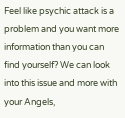Feel like psychic attack is a problem and you want more information than you can find yourself? We can look into this issue and more with your Angels,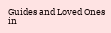Guides and Loved Ones in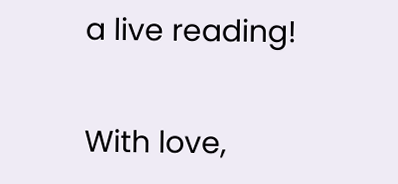a live reading!

With love,